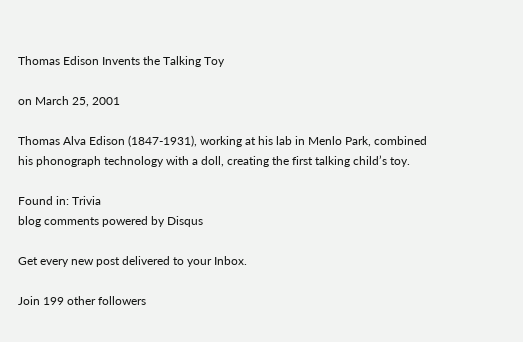Thomas Edison Invents the Talking Toy

on March 25, 2001

Thomas Alva Edison (1847-1931), working at his lab in Menlo Park, combined his phonograph technology with a doll, creating the first talking child’s toy.

Found in: Trivia
blog comments powered by Disqus

Get every new post delivered to your Inbox.

Join 199 other followers